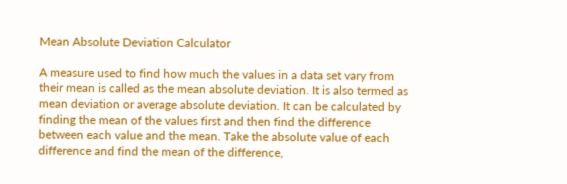Mean Absolute Deviation Calculator

A measure used to find how much the values in a data set vary from their mean is called as the mean absolute deviation. It is also termed as mean deviation or average absolute deviation. It can be calculated by finding the mean of the values first and then find the difference between each value and the mean. Take the absolute value of each difference and find the mean of the difference,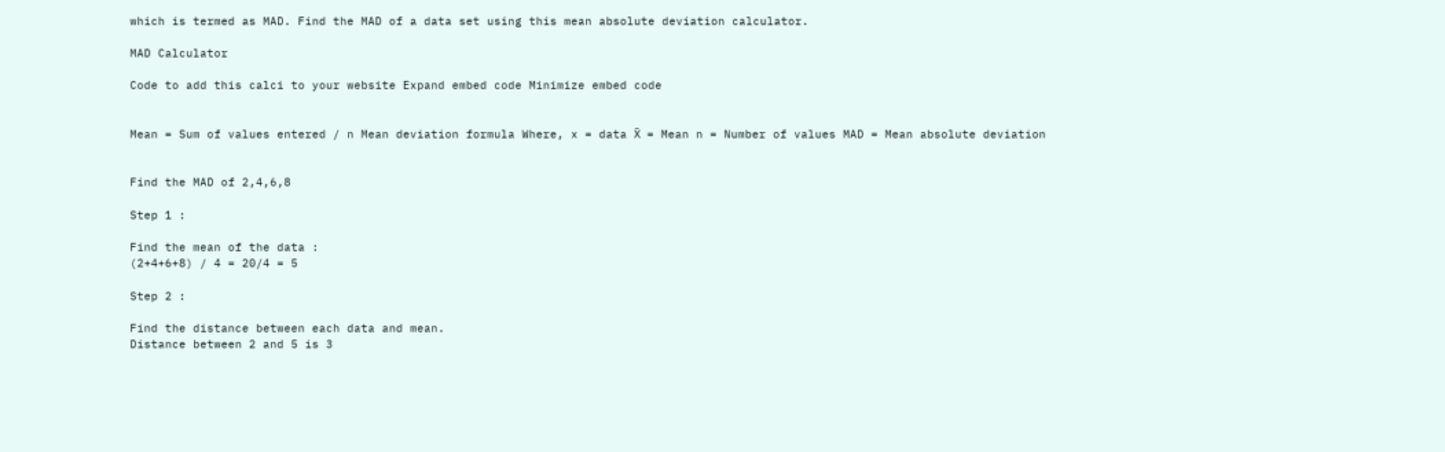which is termed as MAD. Find the MAD of a data set using this mean absolute deviation calculator.

MAD Calculator

Code to add this calci to your website Expand embed code Minimize embed code


Mean = Sum of values entered / n Mean deviation formula Where, x = data X̄ = Mean n = Number of values MAD = Mean absolute deviation


Find the MAD of 2,4,6,8

Step 1 :

Find the mean of the data :
(2+4+6+8) / 4 = 20/4 = 5

Step 2 :

Find the distance between each data and mean.
Distance between 2 and 5 is 3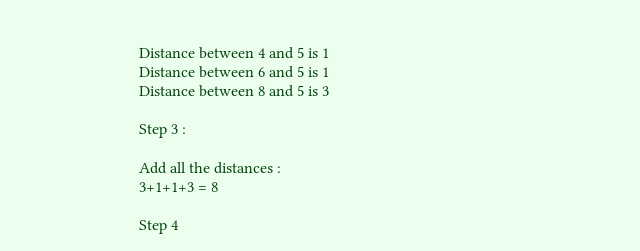Distance between 4 and 5 is 1
Distance between 6 and 5 is 1
Distance between 8 and 5 is 3

Step 3 :

Add all the distances :
3+1+1+3 = 8

Step 4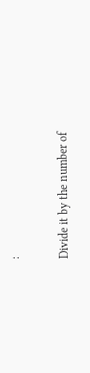:

Divide it by the number of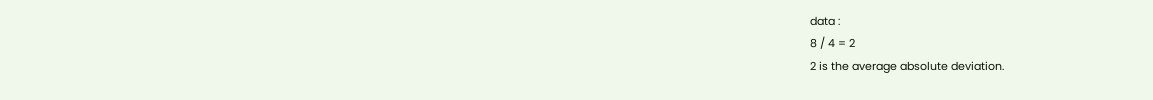data :
8 / 4 = 2
2 is the average absolute deviation.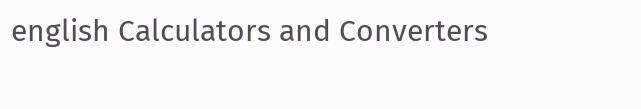english Calculators and Converters